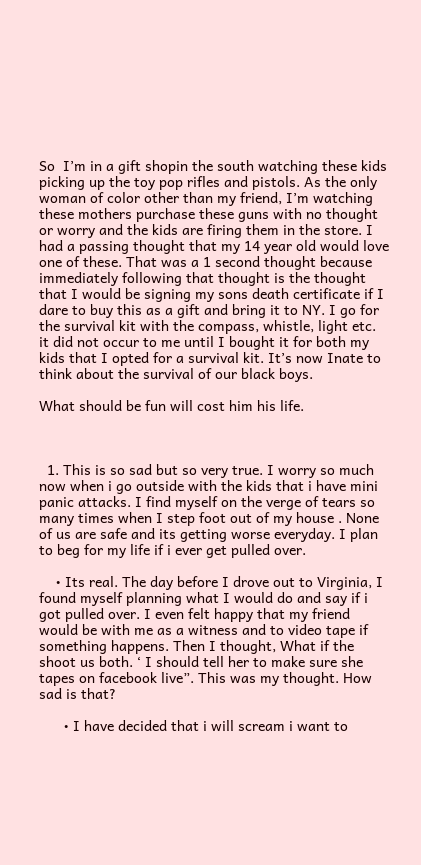So  I’m in a gift shopin the south watching these kids picking up the toy pop rifles and pistols. As the only woman of color other than my friend, I’m watching these mothers purchase these guns with no thought or worry and the kids are firing them in the store. I had a passing thought that my 14 year old would love one of these. That was a 1 second thought because immediately following that thought is the thought that I would be signing my sons death certificate if I dare to buy this as a gift and bring it to NY. I go for the survival kit with the compass, whistle, light etc. it did not occur to me until I bought it for both my kids that I opted for a survival kit. It’s now Inate to think about the survival of our black boys.

What should be fun will cost him his life.



  1. This is so sad but so very true. I worry so much now when i go outside with the kids that i have mini panic attacks. I find myself on the verge of tears so many times when I step foot out of my house . None of us are safe and its getting worse everyday. I plan to beg for my life if i ever get pulled over.

    • Its real. The day before I drove out to Virginia, I found myself planning what I would do and say if i got pulled over. I even felt happy that my friend would be with me as a witness and to video tape if something happens. Then I thought, What if the shoot us both. ‘ I should tell her to make sure she tapes on facebook live”. This was my thought. How sad is that?

      • I have decided that i will scream i want to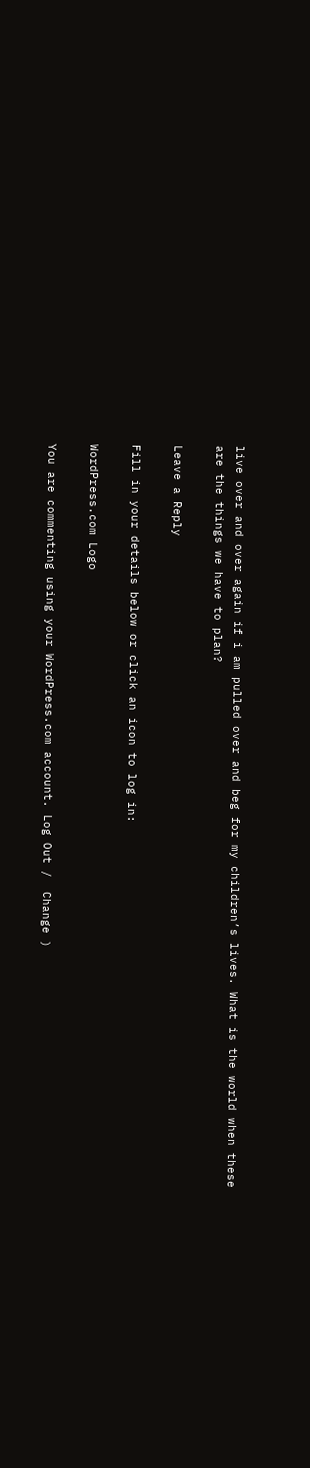live over and over again if i am pulled over and beg for my children’s lives. What is the world when these are the things we have to plan?

Leave a Reply

Fill in your details below or click an icon to log in:

WordPress.com Logo

You are commenting using your WordPress.com account. Log Out /  Change )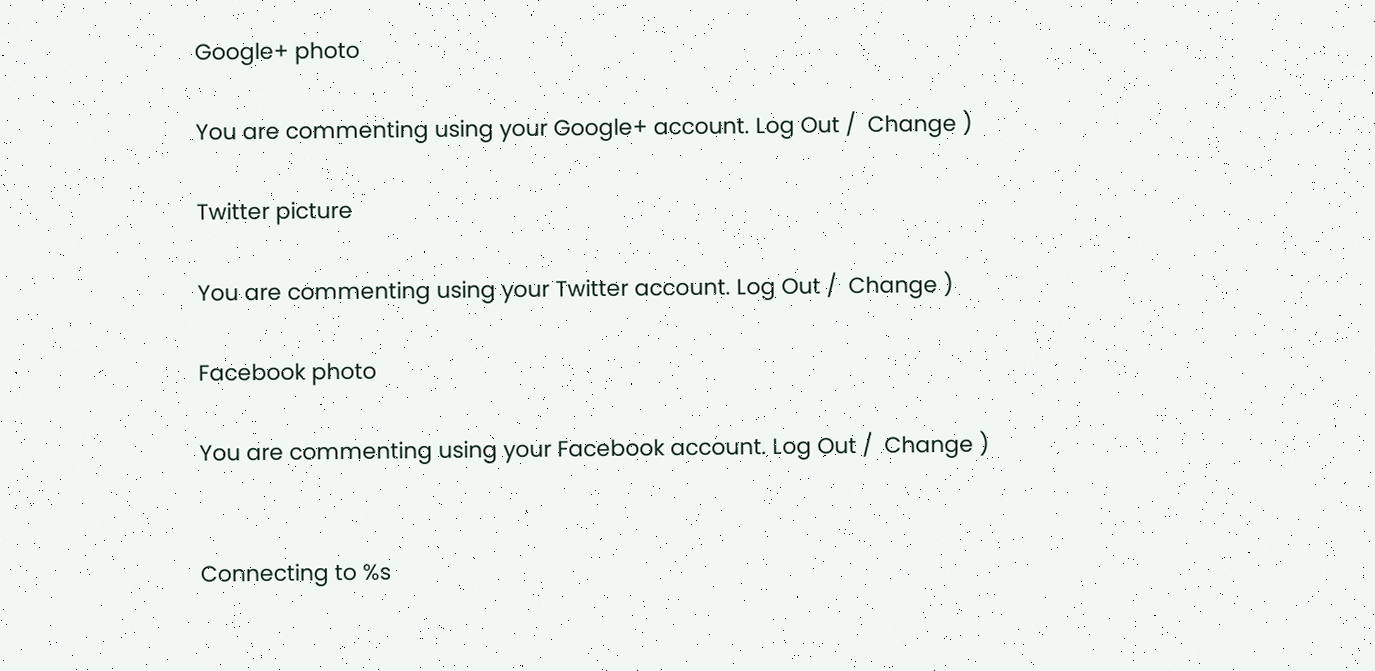Google+ photo

You are commenting using your Google+ account. Log Out /  Change )

Twitter picture

You are commenting using your Twitter account. Log Out /  Change )

Facebook photo

You are commenting using your Facebook account. Log Out /  Change )


Connecting to %s